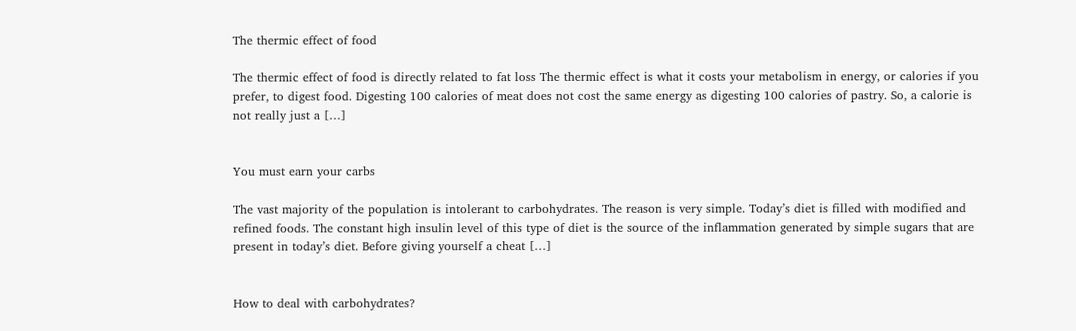The thermic effect of food

The thermic effect of food is directly related to fat loss The thermic effect is what it costs your metabolism in energy, or calories if you prefer, to digest food. Digesting 100 calories of meat does not cost the same energy as digesting 100 calories of pastry. So, a calorie is not really just a […]


You must earn your carbs

The vast majority of the population is intolerant to carbohydrates. The reason is very simple. Today’s diet is filled with modified and refined foods. The constant high insulin level of this type of diet is the source of the inflammation generated by simple sugars that are present in today’s diet. Before giving yourself a cheat […]


How to deal with carbohydrates?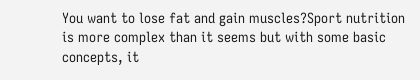You want to lose fat and gain muscles?Sport nutrition is more complex than it seems but with some basic concepts, it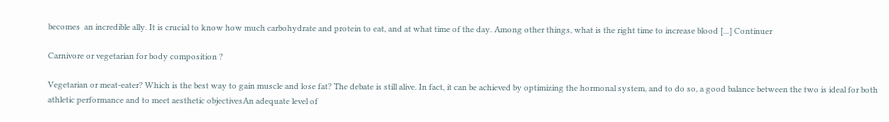becomes  an incredible ally. It is crucial to know how much carbohydrate and protein to eat, and at what time of the day. Among other things, what is the right time to increase blood [...] Continuer

Carnivore or vegetarian for body composition ?

Vegetarian or meat-eater? Which is the best way to gain muscle and lose fat? The debate is still alive. In fact, it can be achieved by optimizing the hormonal system, and to do so, a good balance between the two is ideal for both athletic performance and to meet aesthetic objectivesAn adequate level of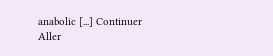anabolic [...] Continuer
Aller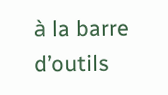à la barre d’outils